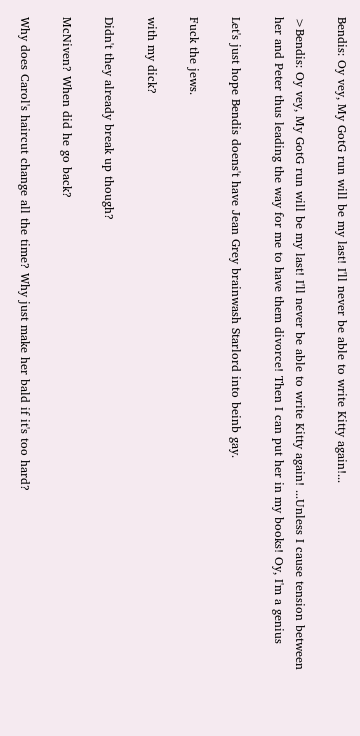Bendis: Oy vey, My GotG run will be my last! I'll never be able to write Kitty again!...

>Bendis: Oy vey, My GotG run will be my last! I'll never be able to write Kitty again! ...Unless I cause tension between her and Peter thus leading the way for me to have them divorce! Then I can put her in my books! Oy, I'm a genius

Let's just hope Bendis doens't have Jean Grey brainwash Starlord into beinb gay.

Fuck the jews.

with my dick?

Didn't they already break up though?

McNiven? When did he go back?

Why does Carol's haircut change all the time? Why just make her bald if it's too hard?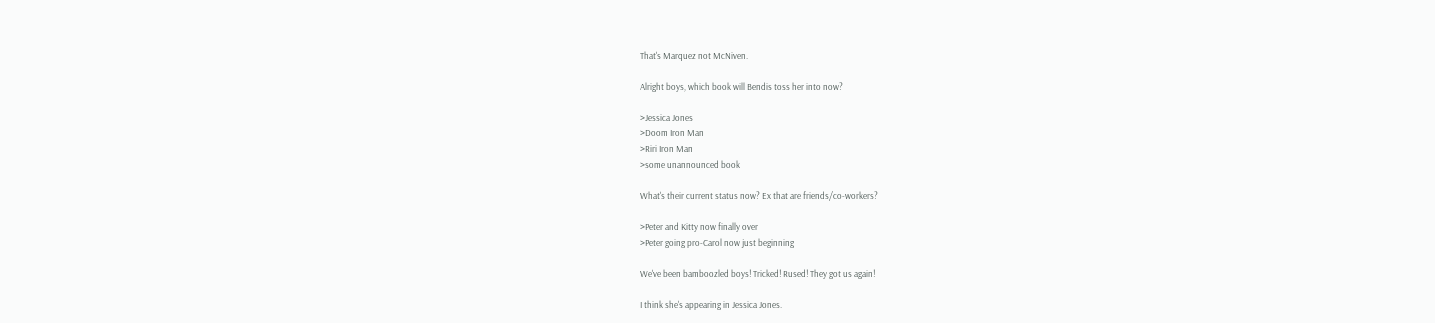That's Marquez not McNiven.

Alright boys, which book will Bendis toss her into now?

>Jessica Jones
>Doom Iron Man
>Riri Iron Man
>some unannounced book

What's their current status now? Ex that are friends/co-workers?

>Peter and Kitty now finally over
>Peter going pro-Carol now just beginning

We've been bamboozled boys! Tricked! Rused! They got us again!

I think she's appearing in Jessica Jones.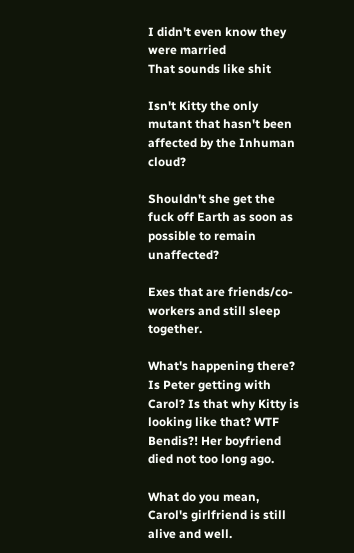I didn't even know they were married
That sounds like shit

Isn't Kitty the only mutant that hasn't been affected by the Inhuman cloud?

Shouldn't she get the fuck off Earth as soon as possible to remain unaffected?

Exes that are friends/co-workers and still sleep together.

What's happening there? Is Peter getting with Carol? Is that why Kitty is looking like that? WTF Bendis?! Her boyfriend died not too long ago.

What do you mean, Carol's girlfriend is still alive and well.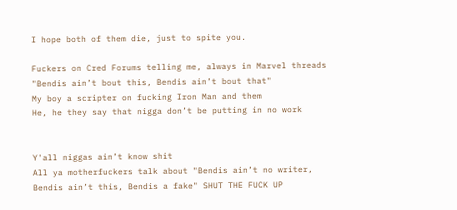I hope both of them die, just to spite you.

Fuckers on Cred Forums telling me, always in Marvel threads
"Bendis ain’t bout this, Bendis ain’t bout that"
My boy a scripter on fucking Iron Man and them
He, he they say that nigga don’t be putting in no work


Y'all niggas ain’t know shit
All ya motherfuckers talk about "Bendis ain’t no writer, Bendis ain’t this, Bendis a fake" SHUT THE FUCK UP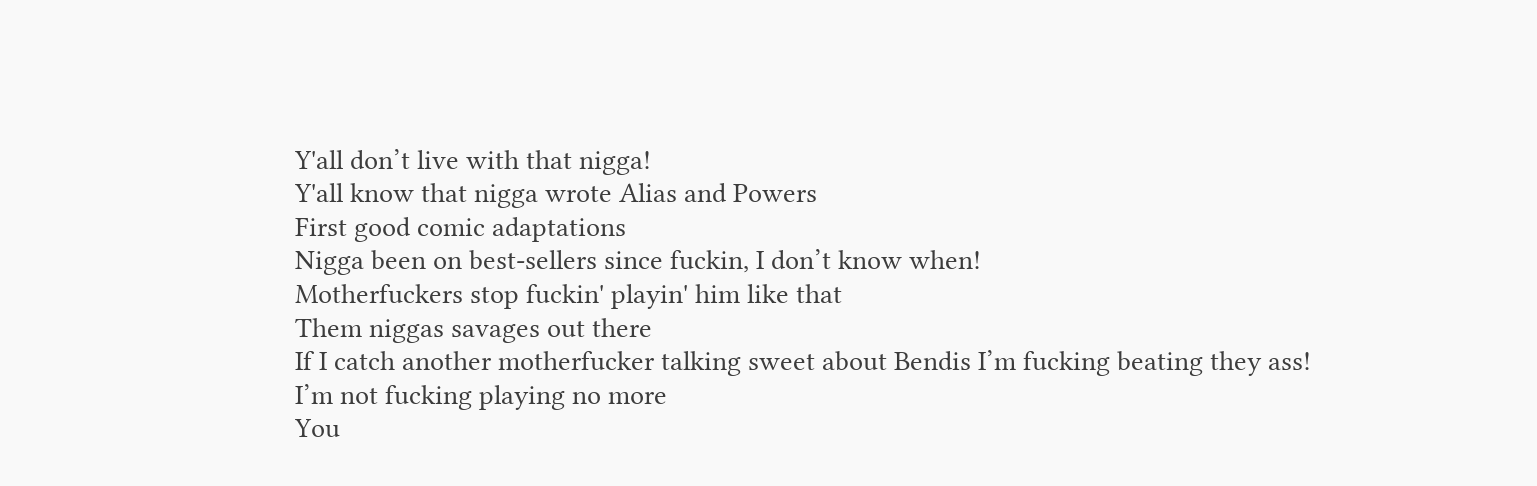Y'all don’t live with that nigga!
Y'all know that nigga wrote Alias and Powers
First good comic adaptations
Nigga been on best-sellers since fuckin, I don’t know when!
Motherfuckers stop fuckin' playin' him like that
Them niggas savages out there
If I catch another motherfucker talking sweet about Bendis I’m fucking beating they ass!
I’m not fucking playing no more
You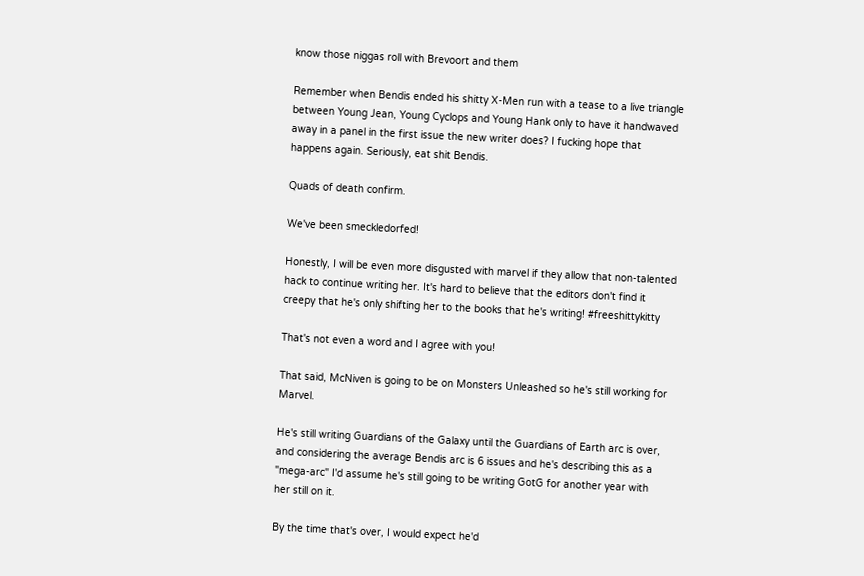know those niggas roll with Brevoort and them

Remember when Bendis ended his shitty X-Men run with a tease to a live triangle between Young Jean, Young Cyclops and Young Hank only to have it handwaved away in a panel in the first issue the new writer does? I fucking hope that happens again. Seriously, eat shit Bendis.

Quads of death confirm.

We've been smeckledorfed!

Honestly, I will be even more disgusted with marvel if they allow that non-talented hack to continue writing her. It's hard to believe that the editors don't find it creepy that he's only shifting her to the books that he's writing! #freeshittykitty

That's not even a word and I agree with you!

That said, McNiven is going to be on Monsters Unleashed so he's still working for Marvel.

He's still writing Guardians of the Galaxy until the Guardians of Earth arc is over, and considering the average Bendis arc is 6 issues and he's describing this as a "mega-arc" I'd assume he's still going to be writing GotG for another year with her still on it.

By the time that's over, I would expect he'd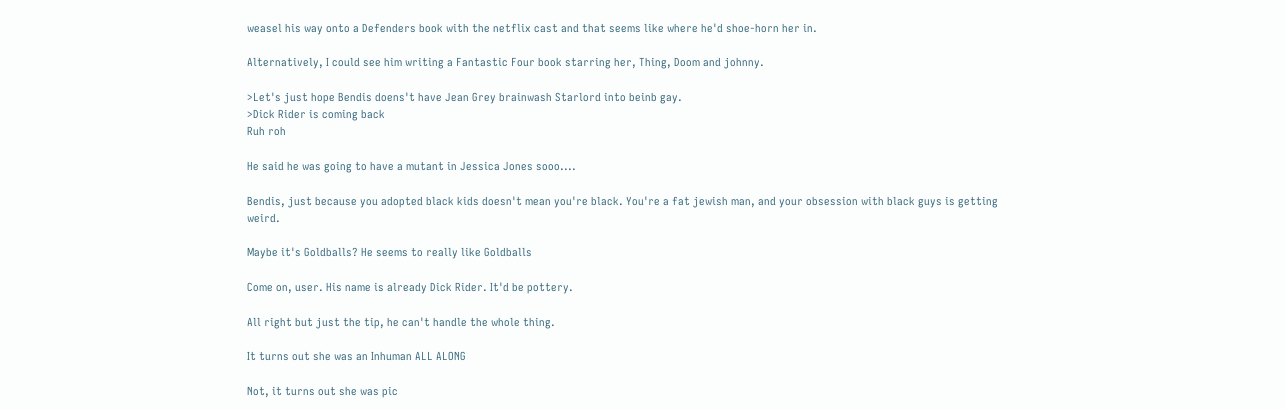weasel his way onto a Defenders book with the netflix cast and that seems like where he'd shoe-horn her in.

Alternatively, I could see him writing a Fantastic Four book starring her, Thing, Doom and johnny.

>Let's just hope Bendis doens't have Jean Grey brainwash Starlord into beinb gay.
>Dick Rider is coming back
Ruh roh

He said he was going to have a mutant in Jessica Jones sooo....

Bendis, just because you adopted black kids doesn't mean you're black. You're a fat jewish man, and your obsession with black guys is getting weird.

Maybe it's Goldballs? He seems to really like Goldballs

Come on, user. His name is already Dick Rider. It'd be pottery.

All right but just the tip, he can't handle the whole thing.

It turns out she was an Inhuman ALL ALONG

Not, it turns out she was pic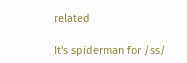related

It's spiderman for /ss/